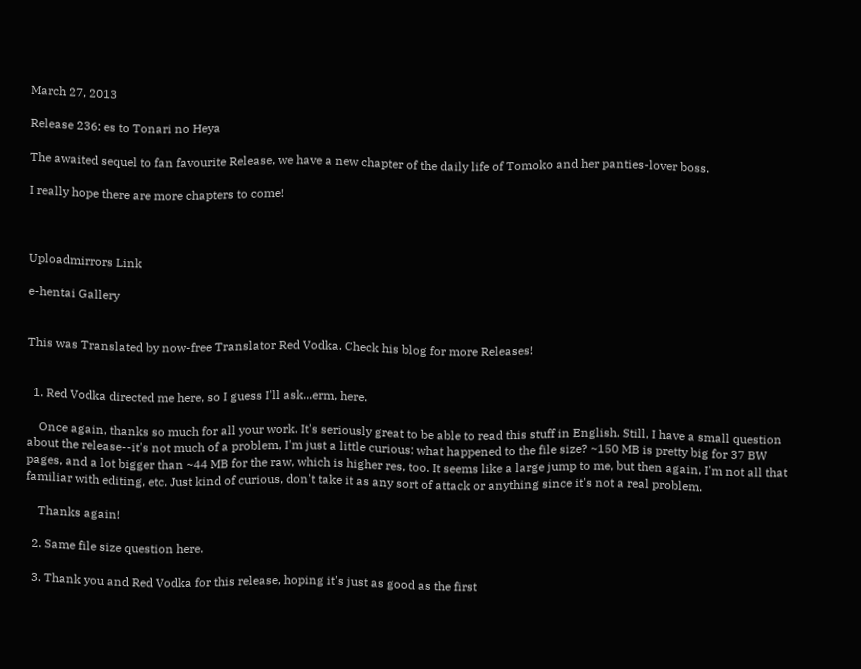March 27, 2013

Release 236: es to Tonari no Heya

The awaited sequel to fan favourite Release, we have a new chapter of the daily life of Tomoko and her panties-lover boss.

I really hope there are more chapters to come!



Uploadmirrors Link

e-hentai Gallery


This was Translated by now-free Translator Red Vodka. Check his blog for more Releases!


  1. Red Vodka directed me here, so I guess I'll ask...erm, here.

    Once again, thanks so much for all your work. It's seriously great to be able to read this stuff in English. Still, I have a small question about the release--it's not much of a problem, I'm just a little curious: what happened to the file size? ~150 MB is pretty big for 37 BW pages, and a lot bigger than ~44 MB for the raw, which is higher res, too. It seems like a large jump to me, but then again, I'm not all that familiar with editing, etc. Just kind of curious, don't take it as any sort of attack or anything since it's not a real problem.

    Thanks again!

  2. Same file size question here.

  3. Thank you and Red Vodka for this release, hoping it's just as good as the first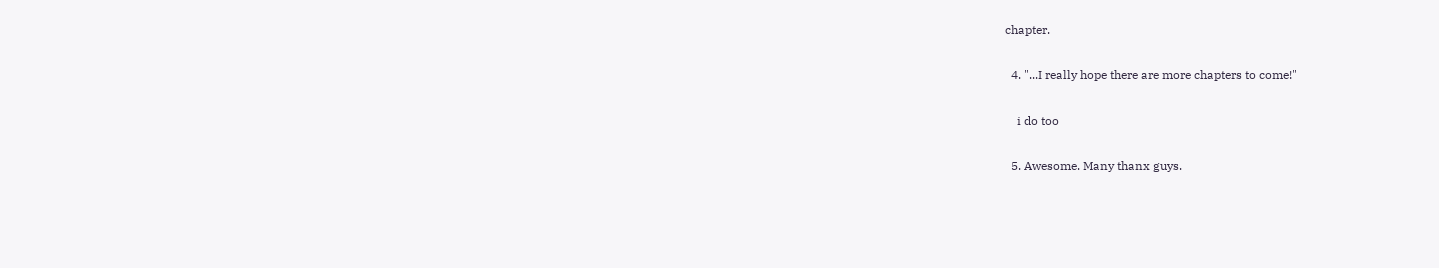chapter.

  4. "...I really hope there are more chapters to come!"

    i do too

  5. Awesome. Many thanx guys.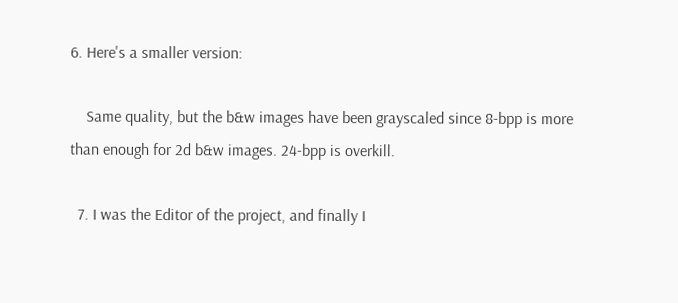6. Here's a smaller version:

    Same quality, but the b&w images have been grayscaled since 8-bpp is more than enough for 2d b&w images. 24-bpp is overkill.

  7. I was the Editor of the project, and finally I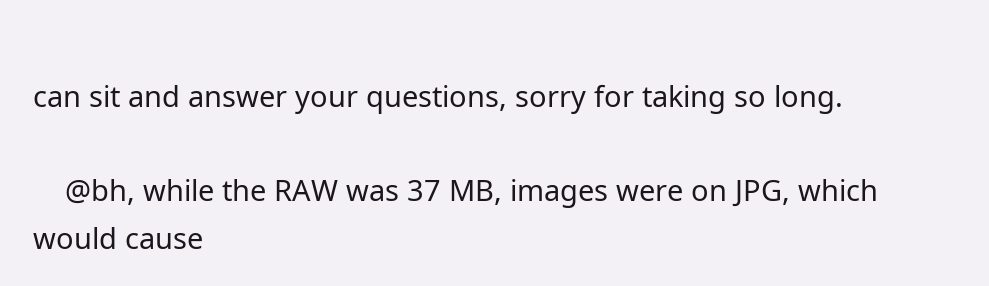can sit and answer your questions, sorry for taking so long.

    @bh, while the RAW was 37 MB, images were on JPG, which would cause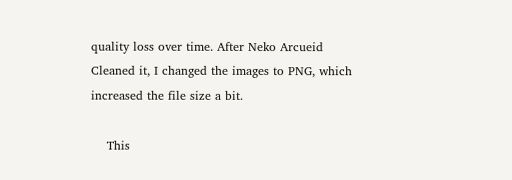quality loss over time. After Neko Arcueid Cleaned it, I changed the images to PNG, which increased the file size a bit.

    This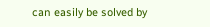can easily be solved by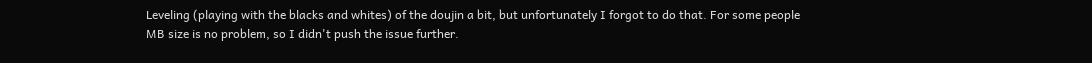Leveling (playing with the blacks and whites) of the doujin a bit, but unfortunately I forgot to do that. For some people MB size is no problem, so I didn't push the issue further.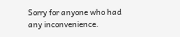Sorry for anyone who had any inconvenience.